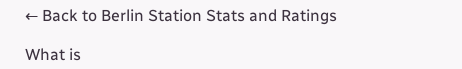← Back to Berlin Station Stats and Ratings

What is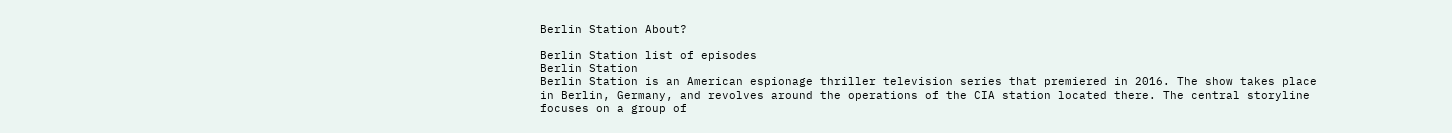Berlin Station About?

Berlin Station list of episodes
Berlin Station
Berlin Station is an American espionage thriller television series that premiered in 2016. The show takes place in Berlin, Germany, and revolves around the operations of the CIA station located there. The central storyline focuses on a group of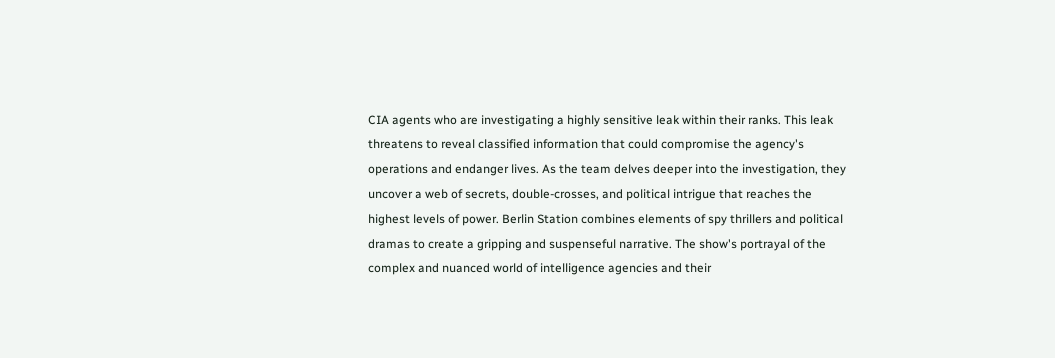CIA agents who are investigating a highly sensitive leak within their ranks. This leak threatens to reveal classified information that could compromise the agency's operations and endanger lives. As the team delves deeper into the investigation, they uncover a web of secrets, double-crosses, and political intrigue that reaches the highest levels of power. Berlin Station combines elements of spy thrillers and political dramas to create a gripping and suspenseful narrative. The show's portrayal of the complex and nuanced world of intelligence agencies and their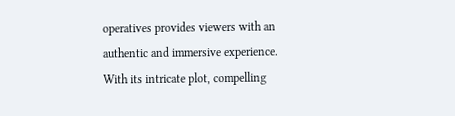operatives provides viewers with an authentic and immersive experience. With its intricate plot, compelling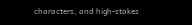characters, and high-stakes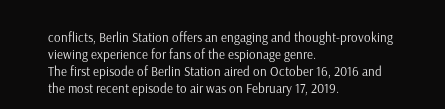conflicts, Berlin Station offers an engaging and thought-provoking viewing experience for fans of the espionage genre.
The first episode of Berlin Station aired on October 16, 2016 and the most recent episode to air was on February 17, 2019.